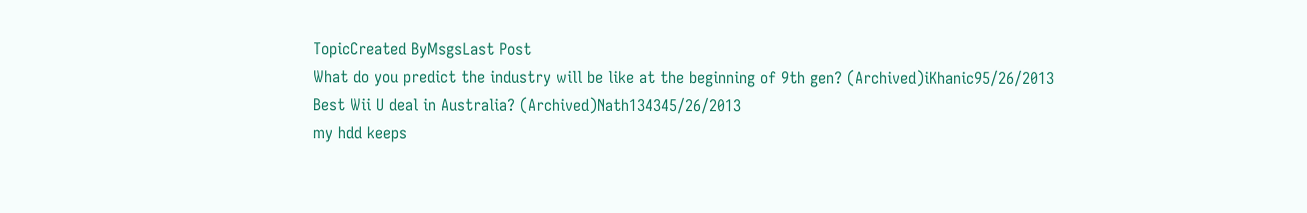TopicCreated ByMsgsLast Post
What do you predict the industry will be like at the beginning of 9th gen? (Archived)iKhanic95/26/2013
Best Wii U deal in Australia? (Archived)Nath134345/26/2013
my hdd keeps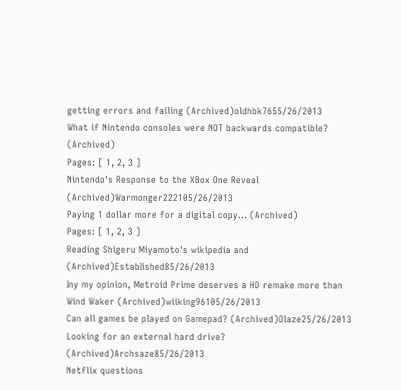getting errors and failing (Archived)oldhbk7655/26/2013
What if Nintendo consoles were NOT backwards compatible? (Archived)
Pages: [ 1, 2, 3 ]
Nintendo's Response to the XBox One Reveal (Archived)Warmonger222105/26/2013
Paying 1 dollar more for a digital copy... (Archived)
Pages: [ 1, 2, 3 ]
Reading Shigeru Miyamoto's wikipedia and (Archived)EstabIished85/26/2013
Iny my opinion, Metroid Prime deserves a HD remake more than Wind Waker (Archived)wiiking96105/26/2013
Can all games be played on Gamepad? (Archived)Olaze25/26/2013
Looking for an external hard drive? (Archived)Archsaze85/26/2013
Netflix questions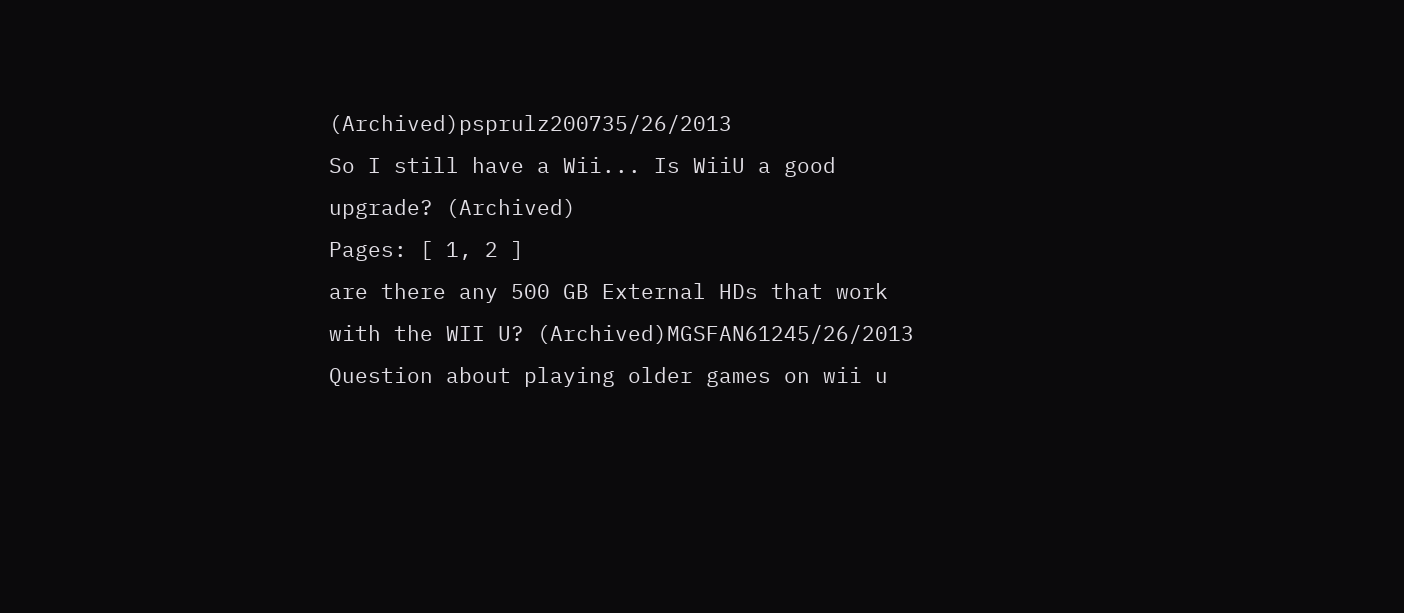(Archived)psprulz200735/26/2013
So I still have a Wii... Is WiiU a good upgrade? (Archived)
Pages: [ 1, 2 ]
are there any 500 GB External HDs that work with the WII U? (Archived)MGSFAN61245/26/2013
Question about playing older games on wii u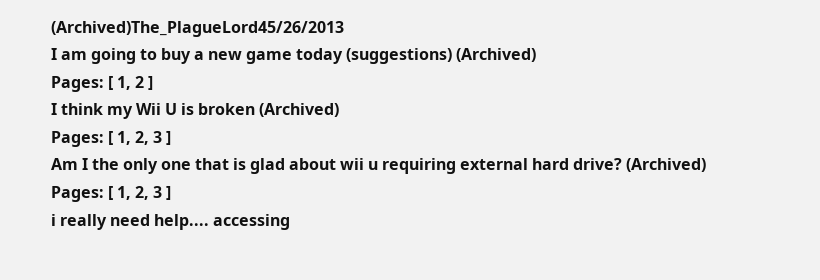(Archived)The_PlagueLord45/26/2013
I am going to buy a new game today (suggestions) (Archived)
Pages: [ 1, 2 ]
I think my Wii U is broken (Archived)
Pages: [ 1, 2, 3 ]
Am I the only one that is glad about wii u requiring external hard drive? (Archived)
Pages: [ 1, 2, 3 ]
i really need help.... accessing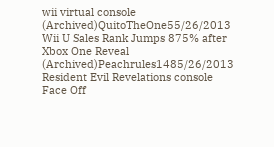wii virtual console (Archived)QuitoTheOne55/26/2013
Wii U Sales Rank Jumps 875% after Xbox One Reveal (Archived)Peachrules1485/26/2013
Resident Evil Revelations console Face Off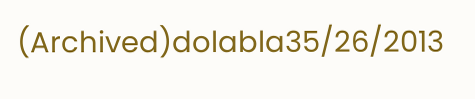(Archived)dolabla35/26/2013